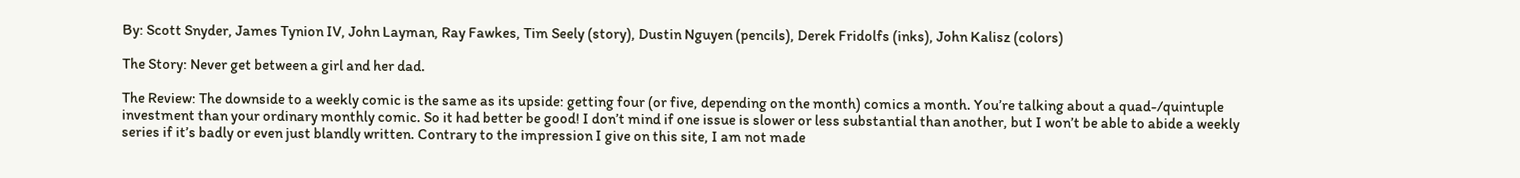By: Scott Snyder, James Tynion IV, John Layman, Ray Fawkes, Tim Seely (story), Dustin Nguyen (pencils), Derek Fridolfs (inks), John Kalisz (colors)

The Story: Never get between a girl and her dad.

The Review: The downside to a weekly comic is the same as its upside: getting four (or five, depending on the month) comics a month. You’re talking about a quad-/quintuple investment than your ordinary monthly comic. So it had better be good! I don’t mind if one issue is slower or less substantial than another, but I won’t be able to abide a weekly series if it’s badly or even just blandly written. Contrary to the impression I give on this site, I am not made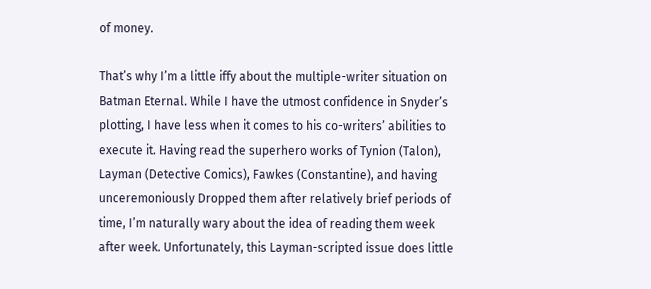of money.

That’s why I’m a little iffy about the multiple-writer situation on Batman Eternal. While I have the utmost confidence in Snyder’s plotting, I have less when it comes to his co-writers’ abilities to execute it. Having read the superhero works of Tynion (Talon), Layman (Detective Comics), Fawkes (Constantine), and having unceremoniously Dropped them after relatively brief periods of time, I’m naturally wary about the idea of reading them week after week. Unfortunately, this Layman-scripted issue does little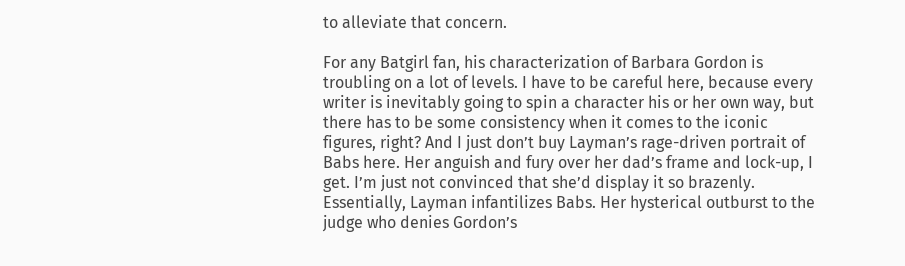to alleviate that concern.

For any Batgirl fan, his characterization of Barbara Gordon is troubling on a lot of levels. I have to be careful here, because every writer is inevitably going to spin a character his or her own way, but there has to be some consistency when it comes to the iconic figures, right? And I just don’t buy Layman’s rage-driven portrait of Babs here. Her anguish and fury over her dad’s frame and lock-up, I get. I’m just not convinced that she’d display it so brazenly. Essentially, Layman infantilizes Babs. Her hysterical outburst to the judge who denies Gordon’s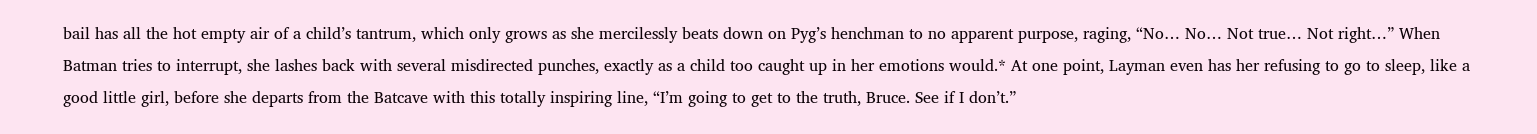bail has all the hot empty air of a child’s tantrum, which only grows as she mercilessly beats down on Pyg’s henchman to no apparent purpose, raging, “No… No… Not true… Not right…” When Batman tries to interrupt, she lashes back with several misdirected punches, exactly as a child too caught up in her emotions would.* At one point, Layman even has her refusing to go to sleep, like a good little girl, before she departs from the Batcave with this totally inspiring line, “I’m going to get to the truth, Bruce. See if I don’t.”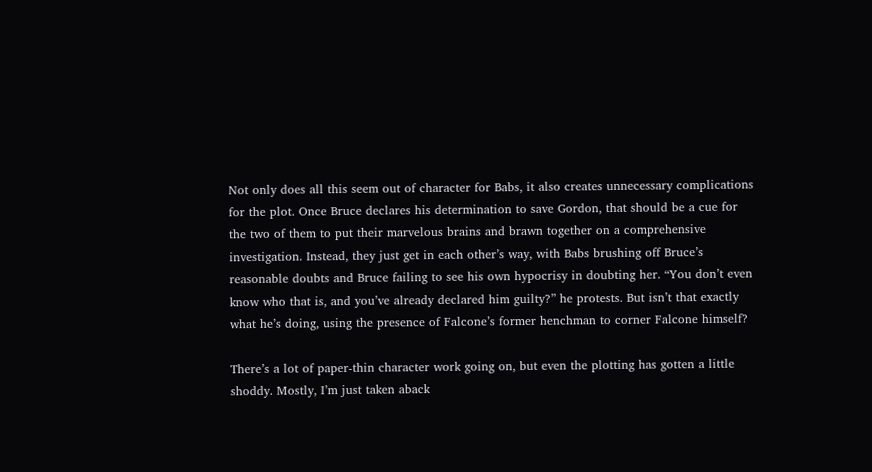Not only does all this seem out of character for Babs, it also creates unnecessary complications for the plot. Once Bruce declares his determination to save Gordon, that should be a cue for the two of them to put their marvelous brains and brawn together on a comprehensive investigation. Instead, they just get in each other’s way, with Babs brushing off Bruce’s reasonable doubts and Bruce failing to see his own hypocrisy in doubting her. “You don’t even know who that is, and you’ve already declared him guilty?” he protests. But isn’t that exactly what he’s doing, using the presence of Falcone’s former henchman to corner Falcone himself?

There’s a lot of paper-thin character work going on, but even the plotting has gotten a little shoddy. Mostly, I’m just taken aback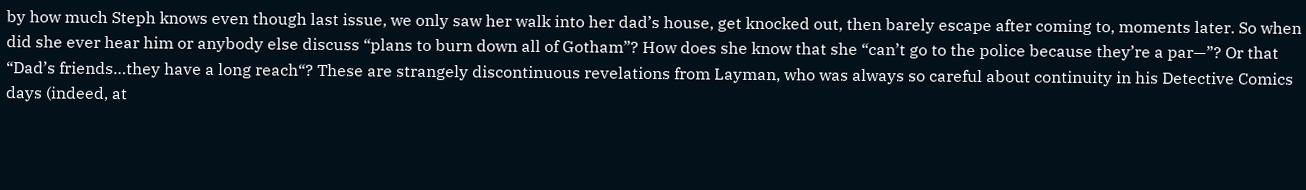by how much Steph knows even though last issue, we only saw her walk into her dad’s house, get knocked out, then barely escape after coming to, moments later. So when did she ever hear him or anybody else discuss “plans to burn down all of Gotham”? How does she know that she “can’t go to the police because they’re a par—”? Or that “Dad’s friends…they have a long reach“? These are strangely discontinuous revelations from Layman, who was always so careful about continuity in his Detective Comics days (indeed, at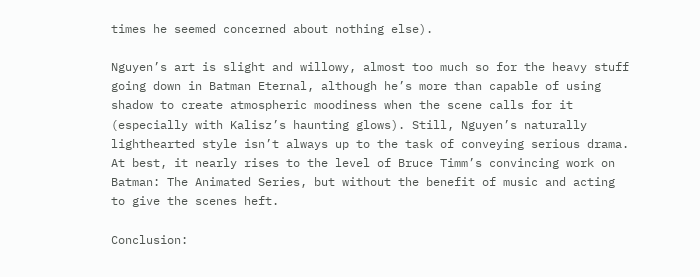times he seemed concerned about nothing else).

Nguyen’s art is slight and willowy, almost too much so for the heavy stuff going down in Batman Eternal, although he’s more than capable of using shadow to create atmospheric moodiness when the scene calls for it (especially with Kalisz’s haunting glows). Still, Nguyen’s naturally lighthearted style isn’t always up to the task of conveying serious drama. At best, it nearly rises to the level of Bruce Timm’s convincing work on Batman: The Animated Series, but without the benefit of music and acting to give the scenes heft.

Conclusion: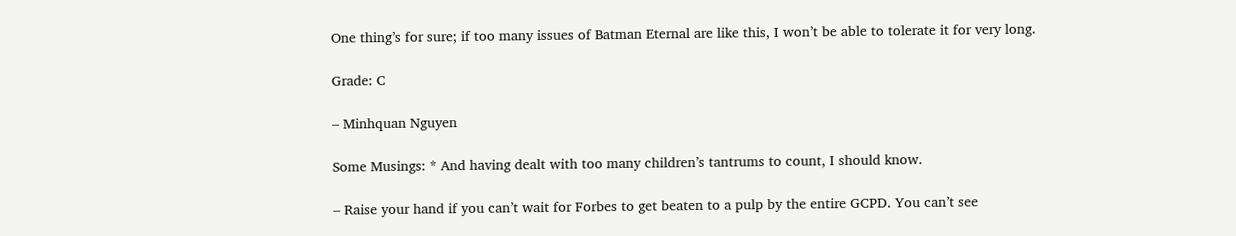One thing’s for sure; if too many issues of Batman Eternal are like this, I won’t be able to tolerate it for very long.

Grade: C

– Minhquan Nguyen

Some Musings: * And having dealt with too many children’s tantrums to count, I should know.

– Raise your hand if you can’t wait for Forbes to get beaten to a pulp by the entire GCPD. You can’t see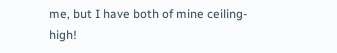me, but I have both of mine ceiling-high!